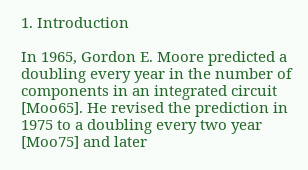1. Introduction

In 1965, Gordon E. Moore predicted a doubling every year in the number of components in an integrated circuit [Moo65]. He revised the prediction in 1975 to a doubling every two year [Moo75] and later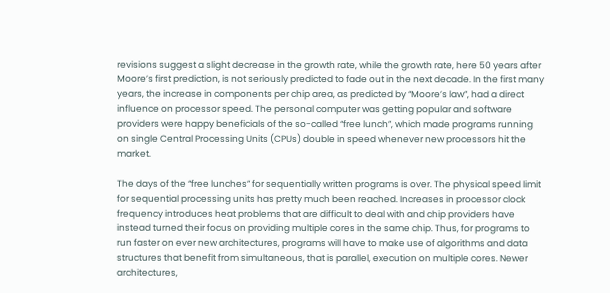revisions suggest a slight decrease in the growth rate, while the growth rate, here 50 years after Moore’s first prediction, is not seriously predicted to fade out in the next decade. In the first many years, the increase in components per chip area, as predicted by “Moore’s law”, had a direct influence on processor speed. The personal computer was getting popular and software providers were happy beneficials of the so-called “free lunch”, which made programs running on single Central Processing Units (CPUs) double in speed whenever new processors hit the market.

The days of the “free lunches” for sequentially written programs is over. The physical speed limit for sequential processing units has pretty much been reached. Increases in processor clock frequency introduces heat problems that are difficult to deal with and chip providers have instead turned their focus on providing multiple cores in the same chip. Thus, for programs to run faster on ever new architectures, programs will have to make use of algorithms and data structures that benefit from simultaneous, that is parallel, execution on multiple cores. Newer architectures,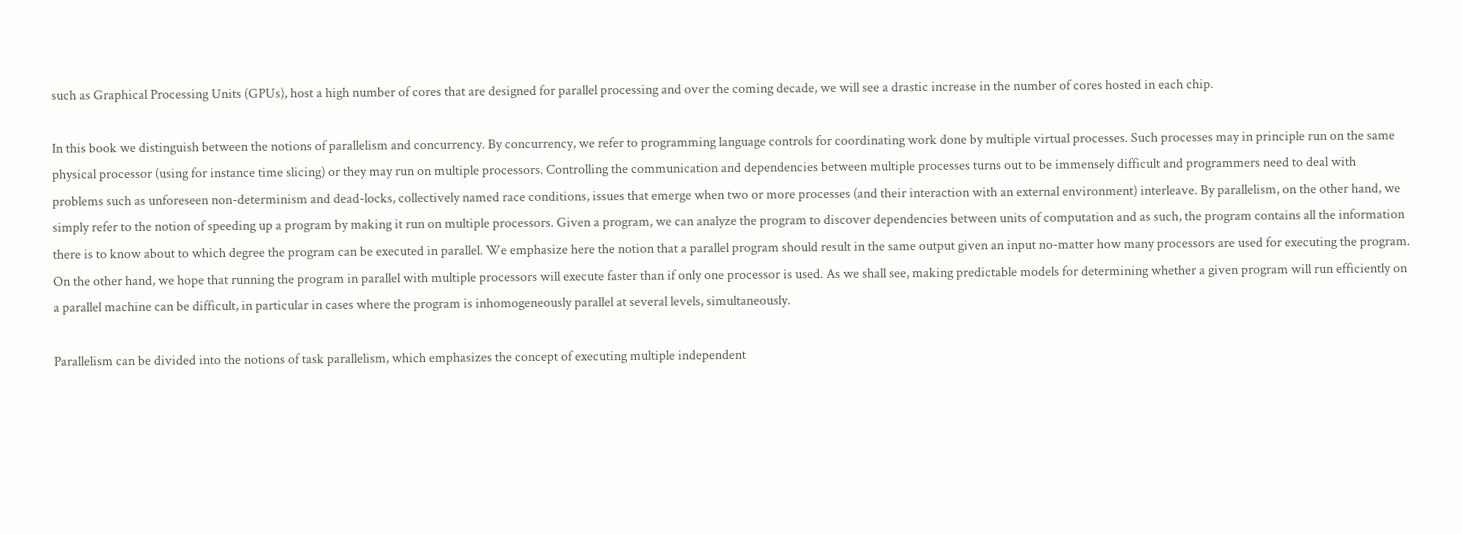such as Graphical Processing Units (GPUs), host a high number of cores that are designed for parallel processing and over the coming decade, we will see a drastic increase in the number of cores hosted in each chip.

In this book we distinguish between the notions of parallelism and concurrency. By concurrency, we refer to programming language controls for coordinating work done by multiple virtual processes. Such processes may in principle run on the same physical processor (using for instance time slicing) or they may run on multiple processors. Controlling the communication and dependencies between multiple processes turns out to be immensely difficult and programmers need to deal with problems such as unforeseen non-determinism and dead-locks, collectively named race conditions, issues that emerge when two or more processes (and their interaction with an external environment) interleave. By parallelism, on the other hand, we simply refer to the notion of speeding up a program by making it run on multiple processors. Given a program, we can analyze the program to discover dependencies between units of computation and as such, the program contains all the information there is to know about to which degree the program can be executed in parallel. We emphasize here the notion that a parallel program should result in the same output given an input no-matter how many processors are used for executing the program. On the other hand, we hope that running the program in parallel with multiple processors will execute faster than if only one processor is used. As we shall see, making predictable models for determining whether a given program will run efficiently on a parallel machine can be difficult, in particular in cases where the program is inhomogeneously parallel at several levels, simultaneously.

Parallelism can be divided into the notions of task parallelism, which emphasizes the concept of executing multiple independent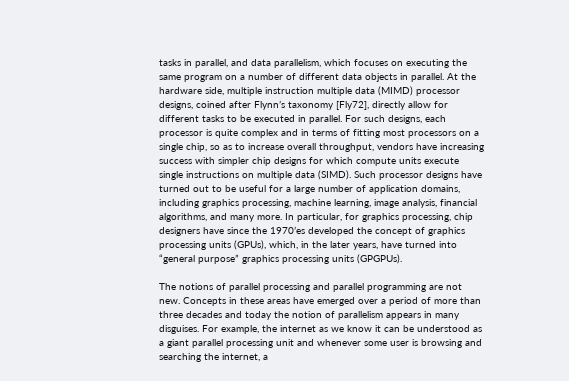tasks in parallel, and data parallelism, which focuses on executing the same program on a number of different data objects in parallel. At the hardware side, multiple instruction multiple data (MIMD) processor designs, coined after Flynn’s taxonomy [Fly72], directly allow for different tasks to be executed in parallel. For such designs, each processor is quite complex and in terms of fitting most processors on a single chip, so as to increase overall throughput, vendors have increasing success with simpler chip designs for which compute units execute single instructions on multiple data (SIMD). Such processor designs have turned out to be useful for a large number of application domains, including graphics processing, machine learning, image analysis, financial algorithms, and many more. In particular, for graphics processing, chip designers have since the 1970’es developed the concept of graphics processing units (GPUs), which, in the later years, have turned into “general purpose” graphics processing units (GPGPUs).

The notions of parallel processing and parallel programming are not new. Concepts in these areas have emerged over a period of more than three decades and today the notion of parallelism appears in many disguises. For example, the internet as we know it can be understood as a giant parallel processing unit and whenever some user is browsing and searching the internet, a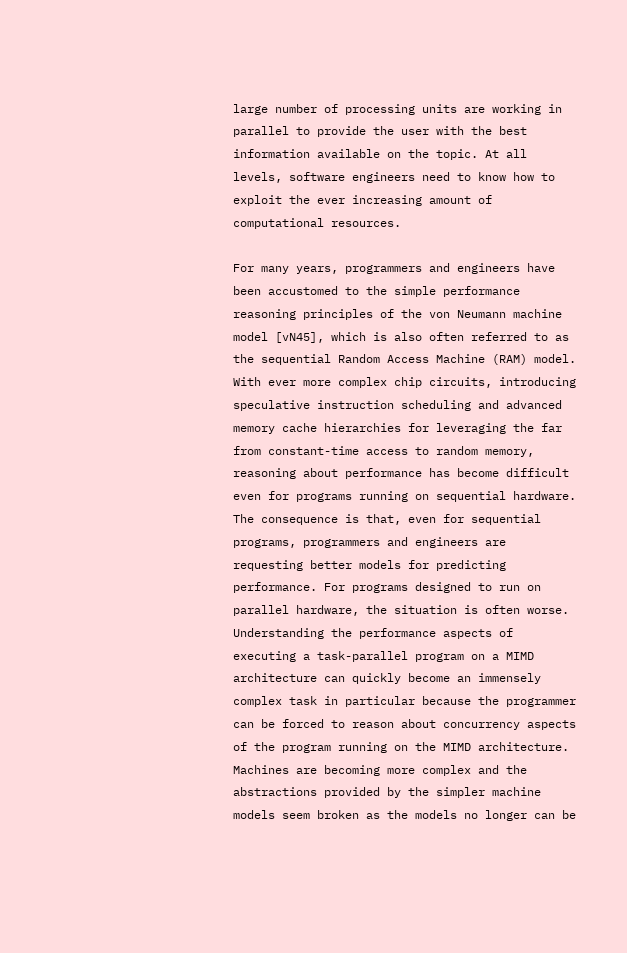large number of processing units are working in parallel to provide the user with the best information available on the topic. At all levels, software engineers need to know how to exploit the ever increasing amount of computational resources.

For many years, programmers and engineers have been accustomed to the simple performance reasoning principles of the von Neumann machine model [vN45], which is also often referred to as the sequential Random Access Machine (RAM) model. With ever more complex chip circuits, introducing speculative instruction scheduling and advanced memory cache hierarchies for leveraging the far from constant-time access to random memory, reasoning about performance has become difficult even for programs running on sequential hardware. The consequence is that, even for sequential programs, programmers and engineers are requesting better models for predicting performance. For programs designed to run on parallel hardware, the situation is often worse. Understanding the performance aspects of executing a task-parallel program on a MIMD architecture can quickly become an immensely complex task in particular because the programmer can be forced to reason about concurrency aspects of the program running on the MIMD architecture. Machines are becoming more complex and the abstractions provided by the simpler machine models seem broken as the models no longer can be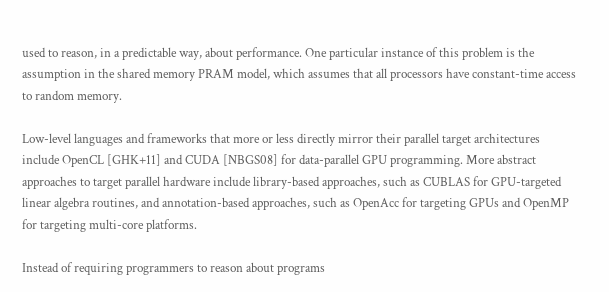used to reason, in a predictable way, about performance. One particular instance of this problem is the assumption in the shared memory PRAM model, which assumes that all processors have constant-time access to random memory.

Low-level languages and frameworks that more or less directly mirror their parallel target architectures include OpenCL [GHK+11] and CUDA [NBGS08] for data-parallel GPU programming. More abstract approaches to target parallel hardware include library-based approaches, such as CUBLAS for GPU-targeted linear algebra routines, and annotation-based approaches, such as OpenAcc for targeting GPUs and OpenMP for targeting multi-core platforms.

Instead of requiring programmers to reason about programs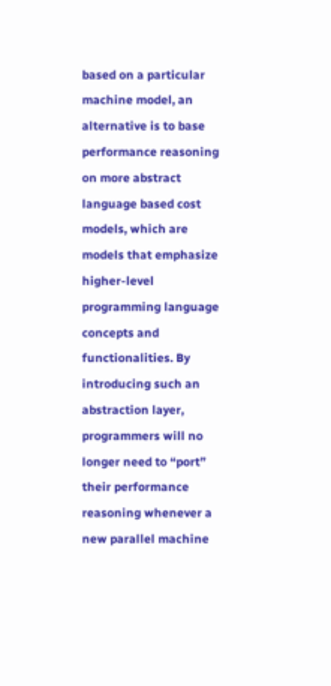based on a particular machine model, an alternative is to base performance reasoning on more abstract language based cost models, which are models that emphasize higher-level programming language concepts and functionalities. By introducing such an abstraction layer, programmers will no longer need to “port” their performance reasoning whenever a new parallel machine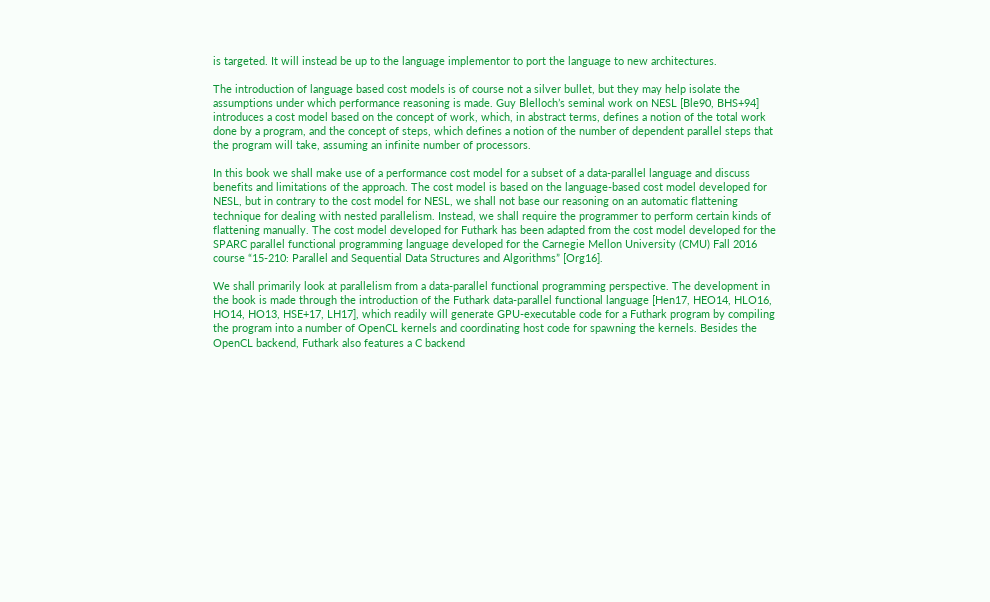is targeted. It will instead be up to the language implementor to port the language to new architectures.

The introduction of language based cost models is of course not a silver bullet, but they may help isolate the assumptions under which performance reasoning is made. Guy Blelloch’s seminal work on NESL [Ble90, BHS+94] introduces a cost model based on the concept of work, which, in abstract terms, defines a notion of the total work done by a program, and the concept of steps, which defines a notion of the number of dependent parallel steps that the program will take, assuming an infinite number of processors.

In this book we shall make use of a performance cost model for a subset of a data-parallel language and discuss benefits and limitations of the approach. The cost model is based on the language-based cost model developed for NESL, but in contrary to the cost model for NESL, we shall not base our reasoning on an automatic flattening technique for dealing with nested parallelism. Instead, we shall require the programmer to perform certain kinds of flattening manually. The cost model developed for Futhark has been adapted from the cost model developed for the SPARC parallel functional programming language developed for the Carnegie Mellon University (CMU) Fall 2016 course “15-210: Parallel and Sequential Data Structures and Algorithms” [Org16].

We shall primarily look at parallelism from a data-parallel functional programming perspective. The development in the book is made through the introduction of the Futhark data-parallel functional language [Hen17, HEO14, HLO16, HO14, HO13, HSE+17, LH17], which readily will generate GPU-executable code for a Futhark program by compiling the program into a number of OpenCL kernels and coordinating host code for spawning the kernels. Besides the OpenCL backend, Futhark also features a C backend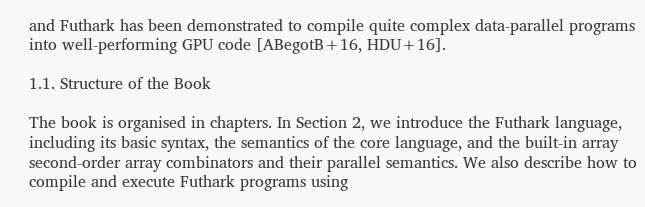and Futhark has been demonstrated to compile quite complex data-parallel programs into well-performing GPU code [ABegotB+16, HDU+16].

1.1. Structure of the Book

The book is organised in chapters. In Section 2, we introduce the Futhark language, including its basic syntax, the semantics of the core language, and the built-in array second-order array combinators and their parallel semantics. We also describe how to compile and execute Futhark programs using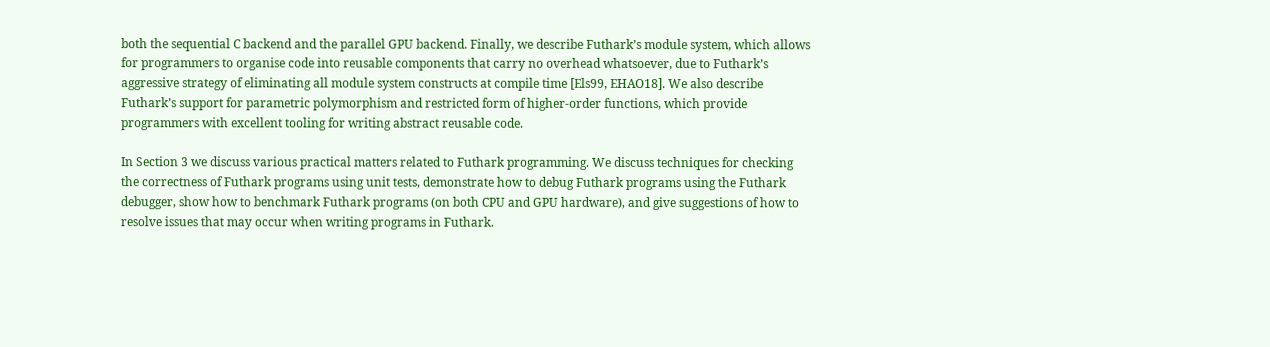both the sequential C backend and the parallel GPU backend. Finally, we describe Futhark’s module system, which allows for programmers to organise code into reusable components that carry no overhead whatsoever, due to Futhark’s aggressive strategy of eliminating all module system constructs at compile time [Els99, EHAO18]. We also describe Futhark’s support for parametric polymorphism and restricted form of higher-order functions, which provide programmers with excellent tooling for writing abstract reusable code.

In Section 3 we discuss various practical matters related to Futhark programming. We discuss techniques for checking the correctness of Futhark programs using unit tests, demonstrate how to debug Futhark programs using the Futhark debugger, show how to benchmark Futhark programs (on both CPU and GPU hardware), and give suggestions of how to resolve issues that may occur when writing programs in Futhark.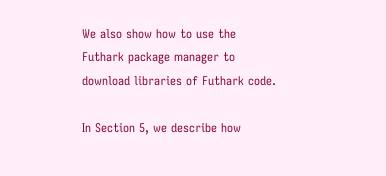We also show how to use the Futhark package manager to download libraries of Futhark code.

In Section 5, we describe how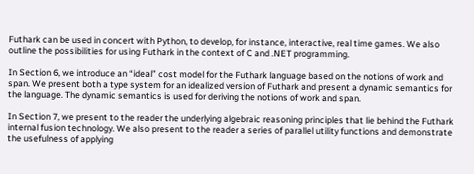Futhark can be used in concert with Python, to develop, for instance, interactive, real time games. We also outline the possibilities for using Futhark in the context of C and .NET programming.

In Section 6, we introduce an “ideal” cost model for the Futhark language based on the notions of work and span. We present both a type system for an idealized version of Futhark and present a dynamic semantics for the language. The dynamic semantics is used for deriving the notions of work and span.

In Section 7, we present to the reader the underlying algebraic reasoning principles that lie behind the Futhark internal fusion technology. We also present to the reader a series of parallel utility functions and demonstrate the usefulness of applying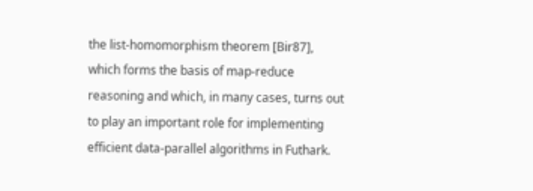the list-homomorphism theorem [Bir87], which forms the basis of map-reduce reasoning and which, in many cases, turns out to play an important role for implementing efficient data-parallel algorithms in Futhark.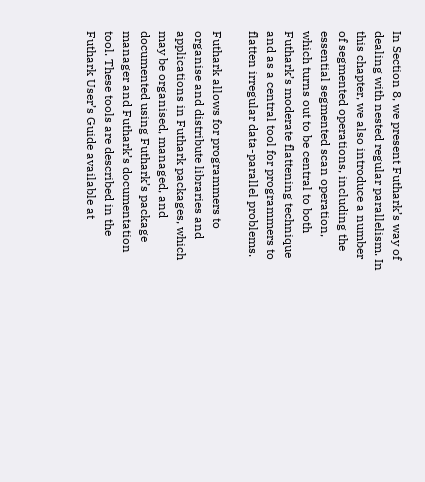In Section 8, we present Futhark’s way of dealing with nested regular parallelism. In this chapter, we also introduce a number of segmented operations, including the essential segmented scan operation, which turns out to be central to both Futhark’s moderate flattening technique and as a central tool for programmers to flatten irregular data-parallel problems.

Futhark allows for programmers to organise and distribute libraries and applications in Futhark packages, which may be organised, managed, and documented using Futhark’s package manager and Futhark’s documentation tool. These tools are described in the Futhark User’s Guide available at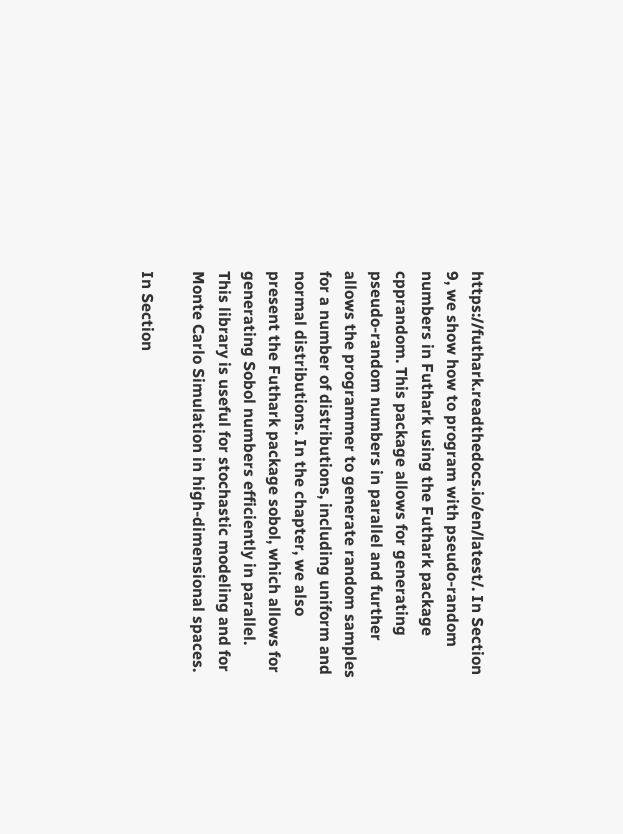https://futhark.readthedocs.io/en/latest/. In Section 9, we show how to program with pseudo-random numbers in Futhark using the Futhark package cpprandom. This package allows for generating pseudo-random numbers in parallel and further allows the programmer to generate random samples for a number of distributions, including uniform and normal distributions. In the chapter, we also present the Futhark package sobol, which allows for generating Sobol numbers efficiently in parallel. This library is useful for stochastic modeling and for Monte Carlo Simulation in high-dimensional spaces.

In Section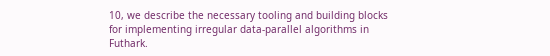10, we describe the necessary tooling and building blocks for implementing irregular data-parallel algorithms in Futhark.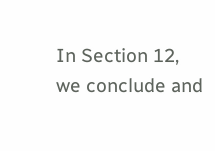In Section 12, we conclude and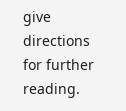give directions for further reading.